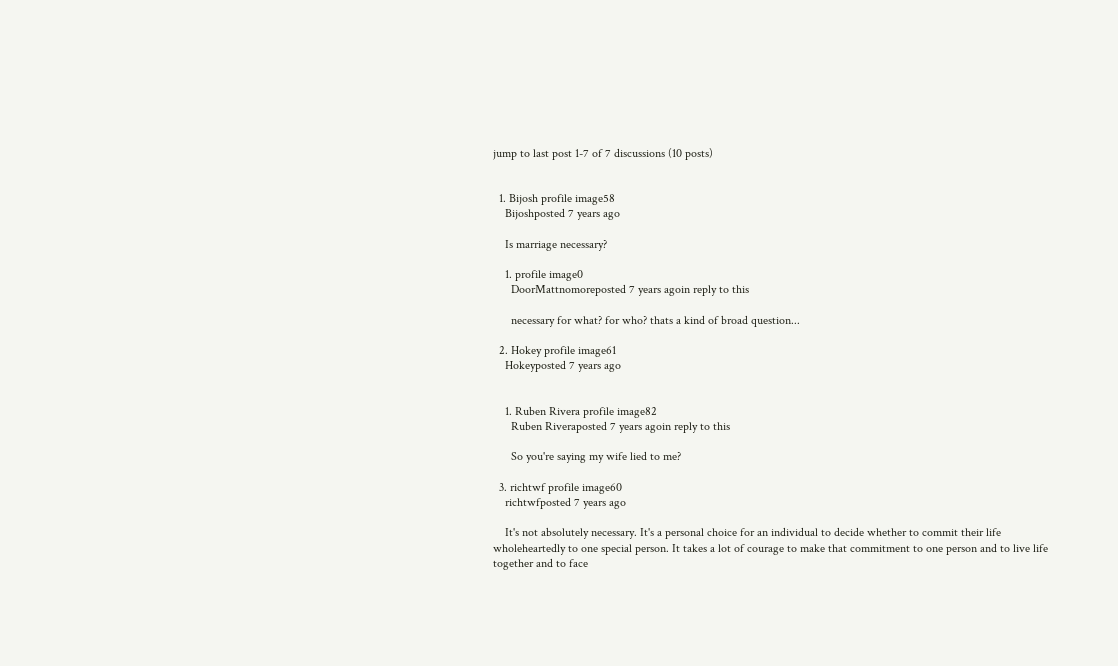jump to last post 1-7 of 7 discussions (10 posts)


  1. Bijosh profile image58
    Bijoshposted 7 years ago

    Is marriage necessary?

    1. profile image0
      DoorMattnomoreposted 7 years agoin reply to this

      necessary for what? for who? thats a kind of broad question...

  2. Hokey profile image61
    Hokeyposted 7 years ago


    1. Ruben Rivera profile image82
      Ruben Riveraposted 7 years agoin reply to this

      So you're saying my wife lied to me?

  3. richtwf profile image60
    richtwfposted 7 years ago

    It's not absolutely necessary. It's a personal choice for an individual to decide whether to commit their life wholeheartedly to one special person. It takes a lot of courage to make that commitment to one person and to live life together and to face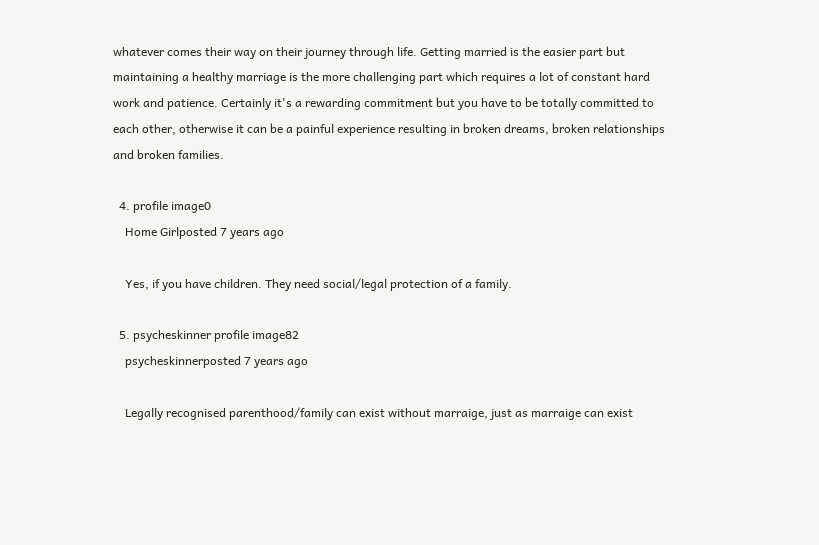whatever comes their way on their journey through life. Getting married is the easier part but maintaining a healthy marriage is the more challenging part which requires a lot of constant hard work and patience. Certainly it's a rewarding commitment but you have to be totally committed to each other, otherwise it can be a painful experience resulting in broken dreams, broken relationships and broken families.

  4. profile image0
    Home Girlposted 7 years ago

    Yes, if you have children. They need social/legal protection of a family.

  5. psycheskinner profile image82
    psycheskinnerposted 7 years ago

    Legally recognised parenthood/family can exist without marraige, just as marraige can exist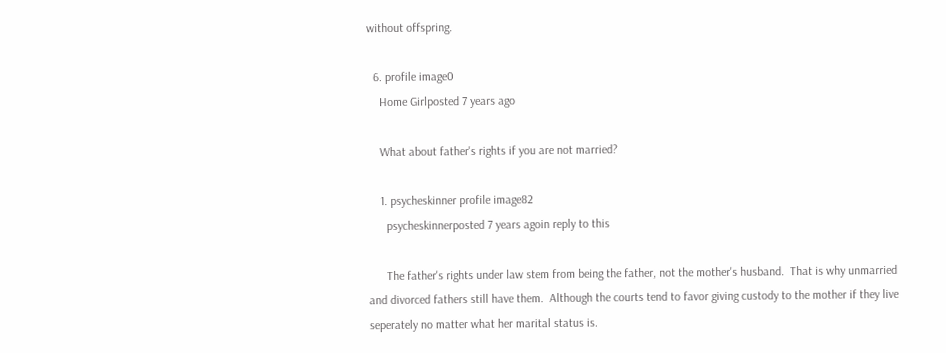without offspring.

  6. profile image0
    Home Girlposted 7 years ago

    What about father's rights if you are not married?

    1. psycheskinner profile image82
      psycheskinnerposted 7 years agoin reply to this

      The father's rights under law stem from being the father, not the mother's husband.  That is why unmarried and divorced fathers still have them.  Although the courts tend to favor giving custody to the mother if they live seperately no matter what her marital status is.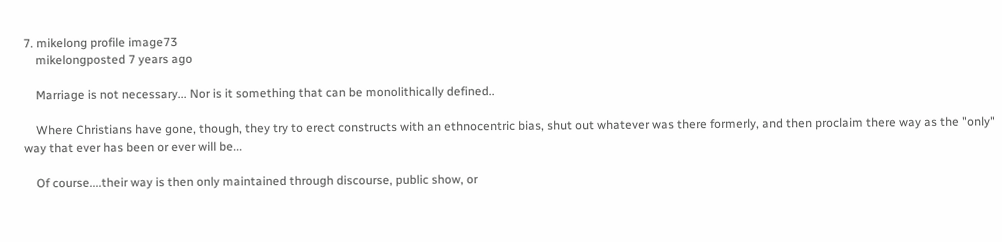7. mikelong profile image73
    mikelongposted 7 years ago

    Marriage is not necessary... Nor is it something that can be monolithically defined..

    Where Christians have gone, though, they try to erect constructs with an ethnocentric bias, shut out whatever was there formerly, and then proclaim there way as the "only" way that ever has been or ever will be...

    Of course....their way is then only maintained through discourse, public show, or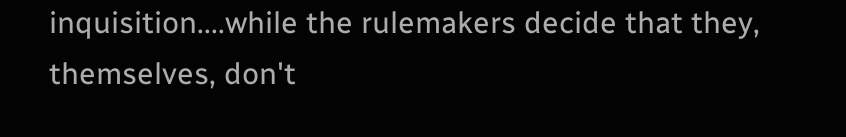inquisition....while the rulemakers decide that they, themselves, don't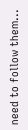need to follow them...